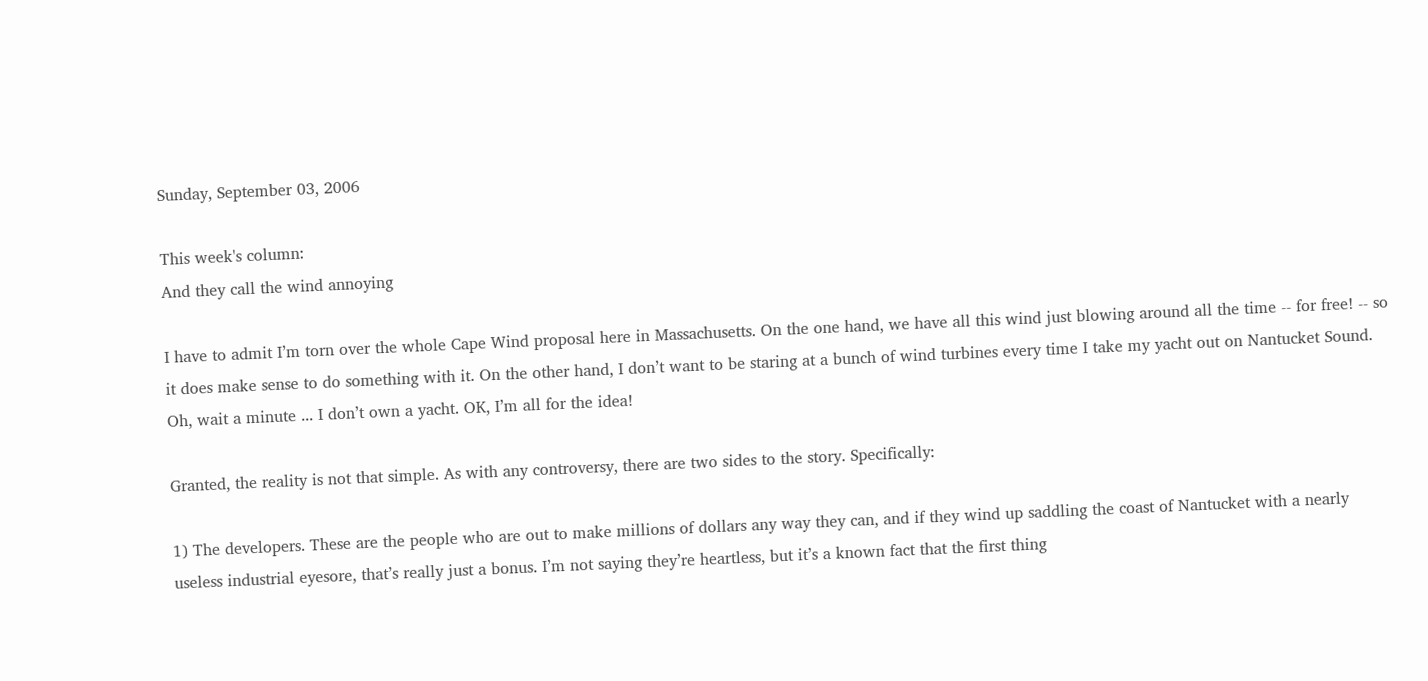Sunday, September 03, 2006

This week's column:
And they call the wind annoying

I have to admit I’m torn over the whole Cape Wind proposal here in Massachusetts. On the one hand, we have all this wind just blowing around all the time -- for free! -- so it does make sense to do something with it. On the other hand, I don’t want to be staring at a bunch of wind turbines every time I take my yacht out on Nantucket Sound. Oh, wait a minute ... I don’t own a yacht. OK, I’m all for the idea!

Granted, the reality is not that simple. As with any controversy, there are two sides to the story. Specifically:

1) The developers. These are the people who are out to make millions of dollars any way they can, and if they wind up saddling the coast of Nantucket with a nearly useless industrial eyesore, that’s really just a bonus. I’m not saying they’re heartless, but it’s a known fact that the first thing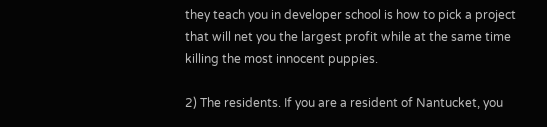they teach you in developer school is how to pick a project that will net you the largest profit while at the same time killing the most innocent puppies.

2) The residents. If you are a resident of Nantucket, you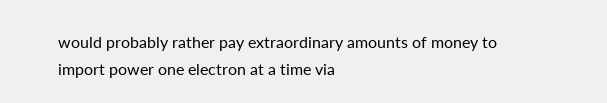would probably rather pay extraordinary amounts of money to import power one electron at a time via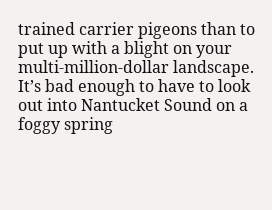trained carrier pigeons than to put up with a blight on your multi-million-dollar landscape. It’s bad enough to have to look out into Nantucket Sound on a foggy spring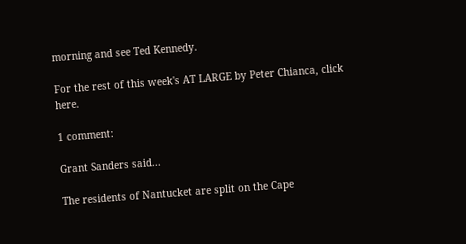morning and see Ted Kennedy.

For the rest of this week's AT LARGE by Peter Chianca, click here.

1 comment:

Grant Sanders said...

The residents of Nantucket are split on the Cape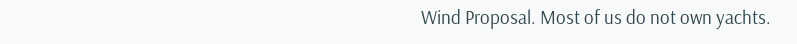Wind Proposal. Most of us do not own yachts.